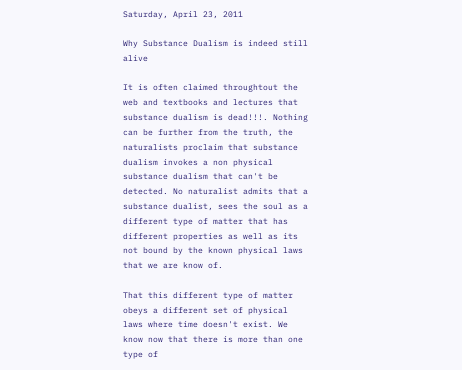Saturday, April 23, 2011

Why Substance Dualism is indeed still alive

It is often claimed throughtout the web and textbooks and lectures that substance dualism is dead!!!. Nothing can be further from the truth, the naturalists proclaim that substance dualism invokes a non physical substance dualism that can't be detected. No naturalist admits that a substance dualist, sees the soul as a different type of matter that has different properties as well as its not bound by the known physical laws that we are know of.

That this different type of matter obeys a different set of physical laws where time doesn't exist. We know now that there is more than one type of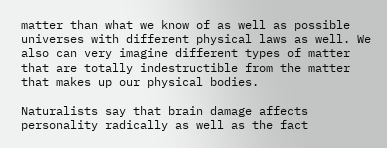matter than what we know of as well as possible universes with different physical laws as well. We also can very imagine different types of matter that are totally indestructible from the matter that makes up our physical bodies.

Naturalists say that brain damage affects personality radically as well as the fact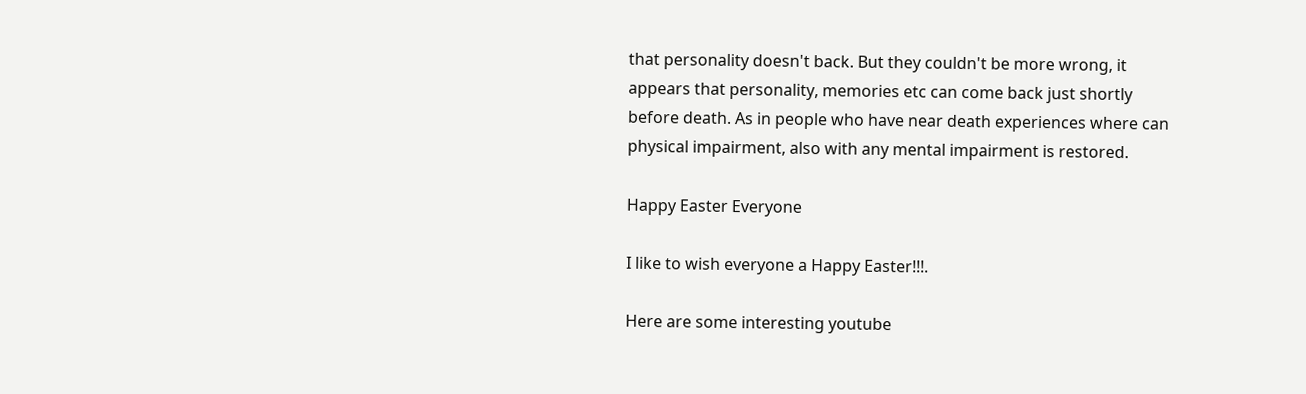that personality doesn't back. But they couldn't be more wrong, it appears that personality, memories etc can come back just shortly before death. As in people who have near death experiences where can physical impairment, also with any mental impairment is restored.

Happy Easter Everyone

I like to wish everyone a Happy Easter!!!.

Here are some interesting youtube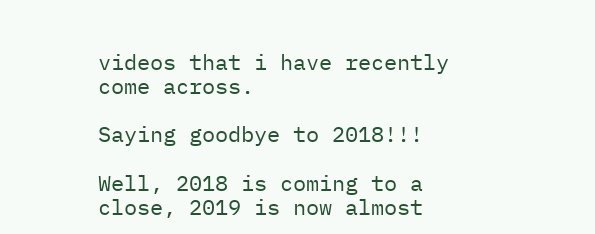videos that i have recently come across.

Saying goodbye to 2018!!!

Well, 2018 is coming to a close, 2019 is now almost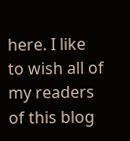here. I like to wish all of my readers of this blog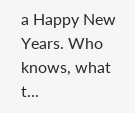a Happy New Years. Who knows, what t...